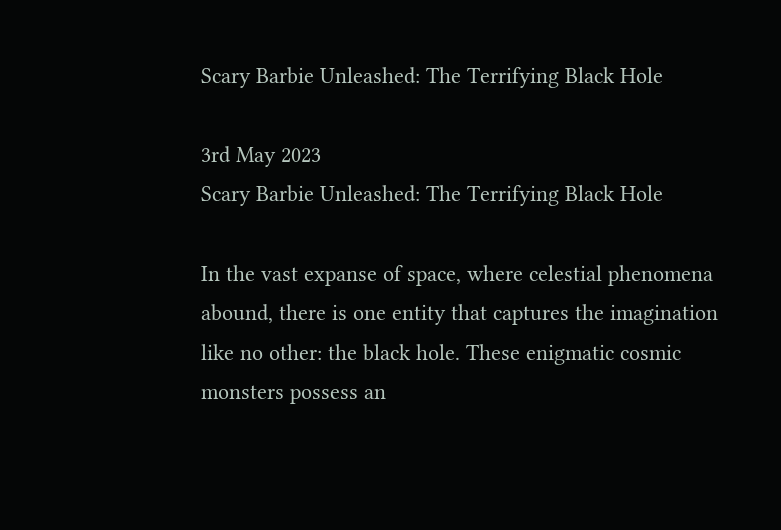Scary Barbie Unleashed: The Terrifying Black Hole

3rd May 2023
Scary Barbie Unleashed: The Terrifying Black Hole

In the vast expanse of space, where celestial phenomena abound, there is one entity that captures the imagination like no other: the black hole. These enigmatic cosmic monsters possess an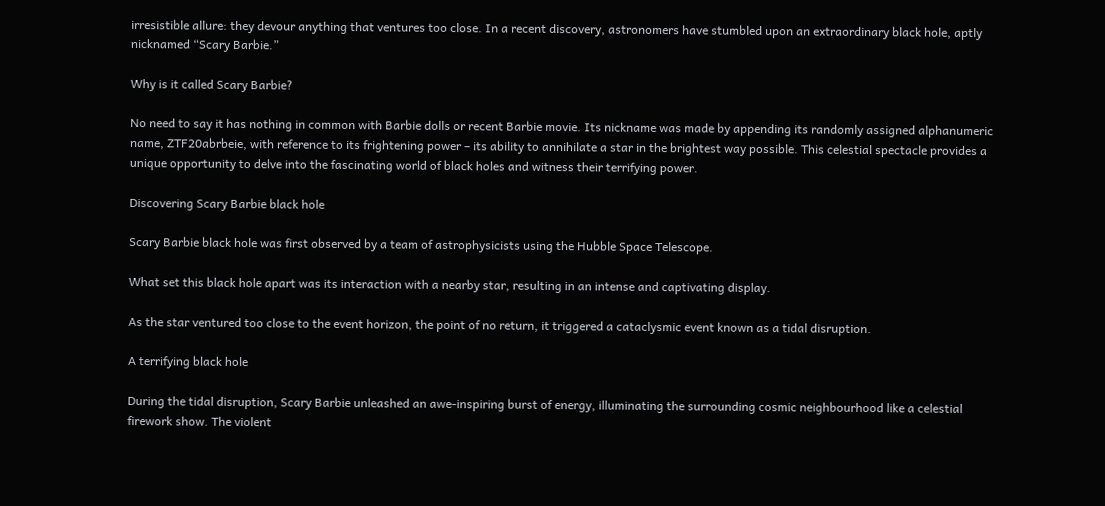irresistible allure: they devour anything that ventures too close. In a recent discovery, astronomers have stumbled upon an extraordinary black hole, aptly nicknamed “Scary Barbie.”

Why is it called Scary Barbie?

No need to say it has nothing in common with Barbie dolls or recent Barbie movie. Its nickname was made by appending its randomly assigned alphanumeric name, ZTF20abrbeie, with reference to its frightening power – its ability to annihilate a star in the brightest way possible. This celestial spectacle provides a unique opportunity to delve into the fascinating world of black holes and witness their terrifying power.

Discovering Scary Barbie black hole

Scary Barbie black hole was first observed by a team of astrophysicists using the Hubble Space Telescope.

What set this black hole apart was its interaction with a nearby star, resulting in an intense and captivating display.

As the star ventured too close to the event horizon, the point of no return, it triggered a cataclysmic event known as a tidal disruption.

A terrifying black hole

During the tidal disruption, Scary Barbie unleashed an awe-inspiring burst of energy, illuminating the surrounding cosmic neighbourhood like a celestial firework show. The violent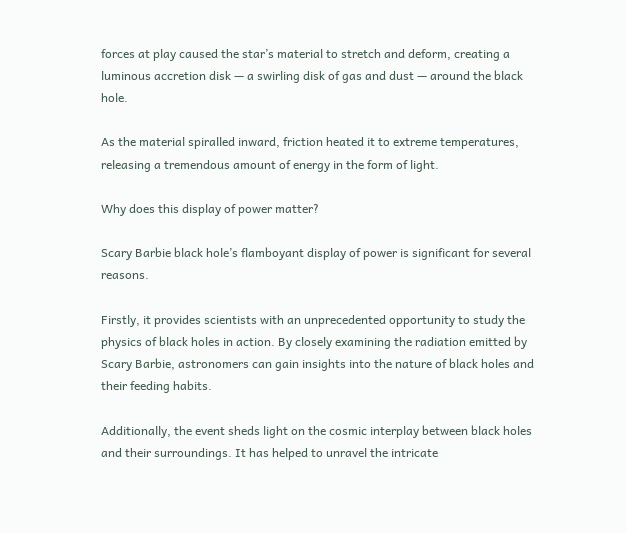forces at play caused the star’s material to stretch and deform, creating a luminous accretion disk — a swirling disk of gas and dust — around the black hole.

As the material spiralled inward, friction heated it to extreme temperatures, releasing a tremendous amount of energy in the form of light.

Why does this display of power matter?

Scary Barbie black hole’s flamboyant display of power is significant for several reasons.

Firstly, it provides scientists with an unprecedented opportunity to study the physics of black holes in action. By closely examining the radiation emitted by Scary Barbie, astronomers can gain insights into the nature of black holes and their feeding habits.

Additionally, the event sheds light on the cosmic interplay between black holes and their surroundings. It has helped to unravel the intricate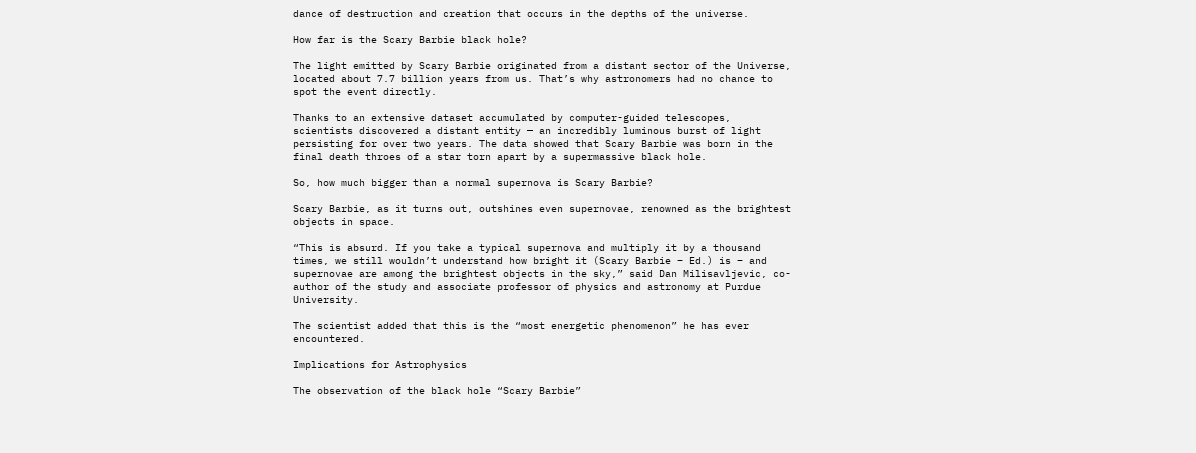dance of destruction and creation that occurs in the depths of the universe.

How far is the Scary Barbie black hole?

The light emitted by Scary Barbie originated from a distant sector of the Universe, located about 7.7 billion years from us. That’s why astronomers had no chance to spot the event directly.

Thanks to an extensive dataset accumulated by computer-guided telescopes, scientists discovered a distant entity — an incredibly luminous burst of light persisting for over two years. The data showed that Scary Barbie was born in the final death throes of a star torn apart by a supermassive black hole.

So, how much bigger than a normal supernova is Scary Barbie?

Scary Barbie, as it turns out, outshines even supernovae, renowned as the brightest objects in space.

“This is absurd. If you take a typical supernova and multiply it by a thousand times, we still wouldn’t understand how bright it (Scary Barbie – Ed.) is – and supernovae are among the brightest objects in the sky,” said Dan Milisavljevic, co-author of the study and associate professor of physics and astronomy at Purdue University.

The scientist added that this is the “most energetic phenomenon” he has ever encountered.

Implications for Astrophysics

The observation of the black hole “Scary Barbie”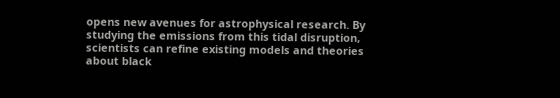opens new avenues for astrophysical research. By studying the emissions from this tidal disruption, scientists can refine existing models and theories about black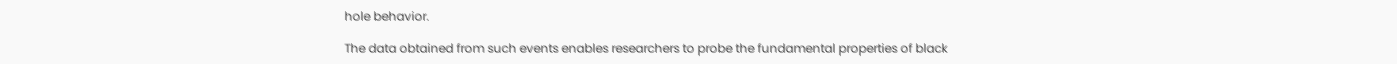hole behavior.

The data obtained from such events enables researchers to probe the fundamental properties of black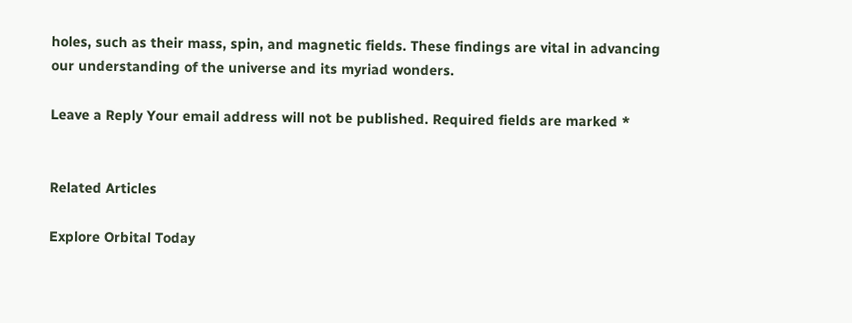holes, such as their mass, spin, and magnetic fields. These findings are vital in advancing our understanding of the universe and its myriad wonders.

Leave a Reply Your email address will not be published. Required fields are marked *


Related Articles

Explore Orbital Today